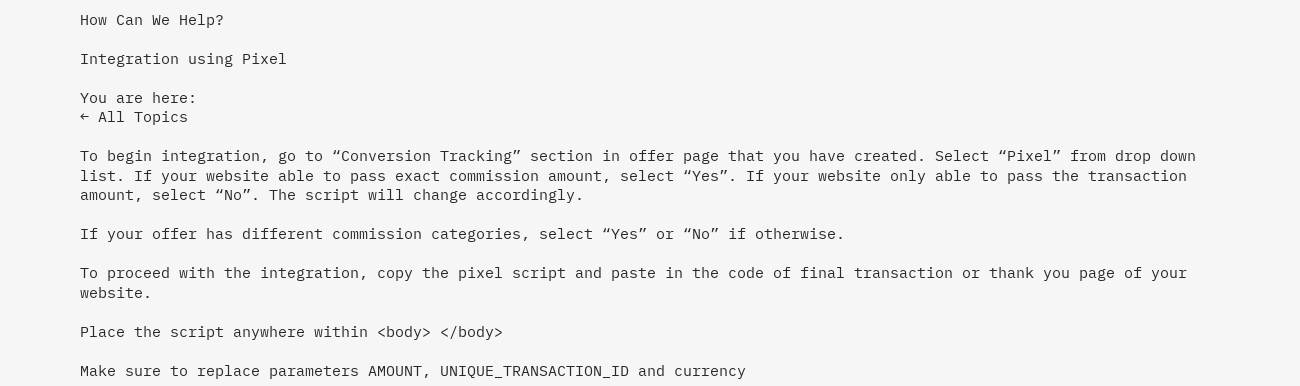How Can We Help?

Integration using Pixel

You are here:
← All Topics

To begin integration, go to “Conversion Tracking” section in offer page that you have created. Select “Pixel” from drop down list. If your website able to pass exact commission amount, select “Yes”. If your website only able to pass the transaction amount, select “No”. The script will change accordingly.

If your offer has different commission categories, select “Yes” or “No” if otherwise.

To proceed with the integration, copy the pixel script and paste in the code of final transaction or thank you page of your website.

Place the script anywhere within <body> </body>

Make sure to replace parameters AMOUNT, UNIQUE_TRANSACTION_ID and currency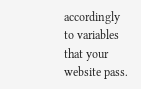accordingly to variables that your website pass.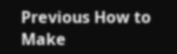Previous How to Make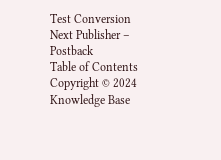Test Conversion
Next Publisher – Postback
Table of Contents
Copyright © 2024 Knowledge Base